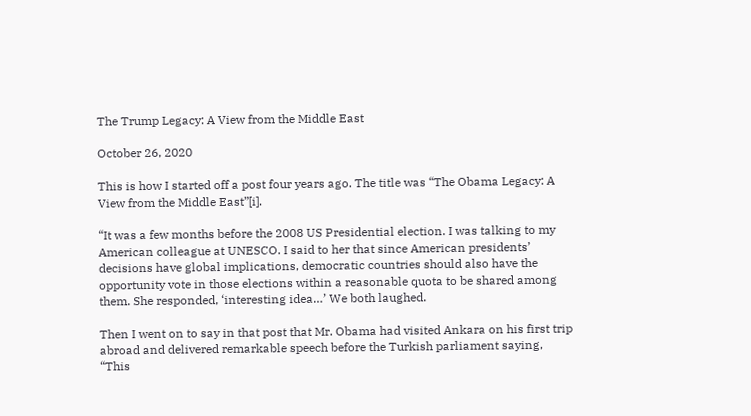The Trump Legacy: A View from the Middle East

October 26, 2020

This is how I started off a post four years ago. The title was “The Obama Legacy: A View from the Middle East”[i].

“It was a few months before the 2008 US Presidential election. I was talking to my American colleague at UNESCO. I said to her that since American presidents’ decisions have global implications, democratic countries should also have the opportunity vote in those elections within a reasonable quota to be shared among them. She responded, ‘interesting idea…’ We both laughed.

Then I went on to say in that post that Mr. Obama had visited Ankara on his first trip abroad and delivered remarkable speech before the Turkish parliament saying, “This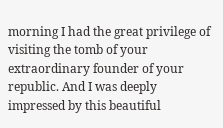morning I had the great privilege of visiting the tomb of your extraordinary founder of your republic. And I was deeply impressed by this beautiful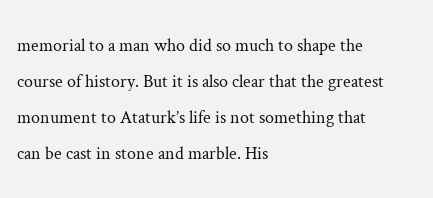memorial to a man who did so much to shape the course of history. But it is also clear that the greatest monument to Ataturk’s life is not something that can be cast in stone and marble. His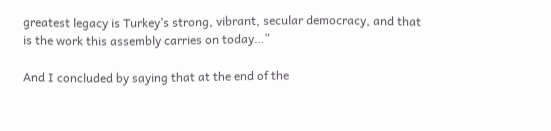greatest legacy is Turkey’s strong, vibrant, secular democracy, and that is the work this assembly carries on today…”

And I concluded by saying that at the end of the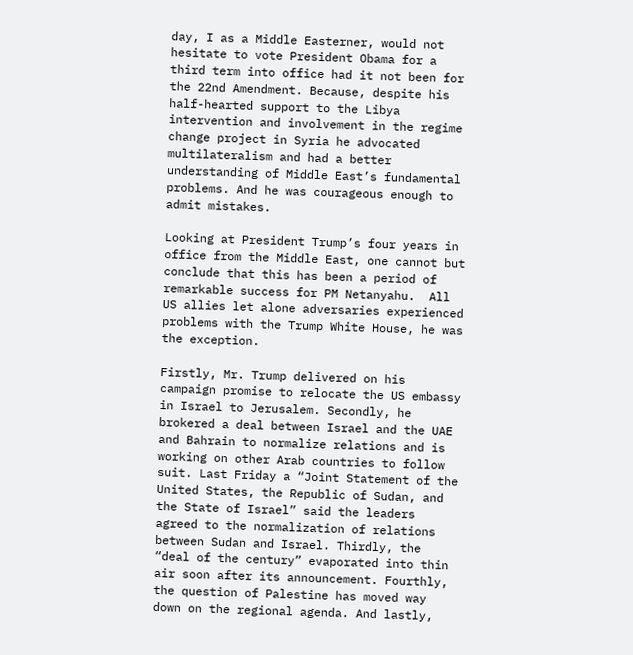day, I as a Middle Easterner, would not hesitate to vote President Obama for a third term into office had it not been for the 22nd Amendment. Because, despite his half-hearted support to the Libya intervention and involvement in the regime change project in Syria he advocated multilateralism and had a better understanding of Middle East’s fundamental problems. And he was courageous enough to admit mistakes.

Looking at President Trump’s four years in office from the Middle East, one cannot but conclude that this has been a period of remarkable success for PM Netanyahu.  All US allies let alone adversaries experienced problems with the Trump White House, he was the exception.

Firstly, Mr. Trump delivered on his campaign promise to relocate the US embassy in Israel to Jerusalem. Secondly, he brokered a deal between Israel and the UAE and Bahrain to normalize relations and is working on other Arab countries to follow suit. Last Friday a “Joint Statement of the United States, the Republic of Sudan, and the State of Israel” said the leaders agreed to the normalization of relations between Sudan and Israel. Thirdly, the “deal of the century” evaporated into thin air soon after its announcement. Fourthly, the question of Palestine has moved way down on the regional agenda. And lastly,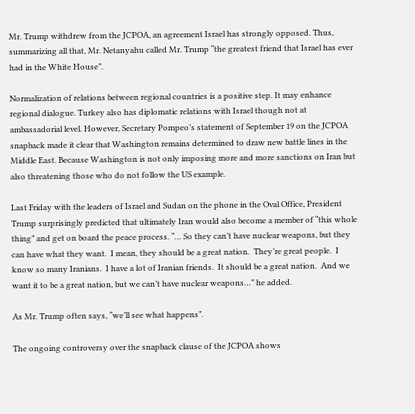Mr. Trump withdrew from the JCPOA, an agreement Israel has strongly opposed. Thus, summarizing all that, Mr. Netanyahu called Mr. Trump “the greatest friend that Israel has ever had in the White House”.

Normalization of relations between regional countries is a positive step. It may enhance regional dialogue. Turkey also has diplomatic relations with Israel though not at ambassadorial level. However, Secretary Pompeo’s statement of September 19 on the JCPOA snapback made it clear that Washington remains determined to draw new battle lines in the Middle East. Because Washington is not only imposing more and more sanctions on Iran but also threatening those who do not follow the US example.

Last Friday with the leaders of Israel and Sudan on the phone in the Oval Office, President Trump surprisingly predicted that ultimately Iran would also become a member of “this whole thing” and get on board the peace process. “… So they can’t have nuclear weapons, but they can have what they want.  I mean, they should be a great nation.  They’re great people.  I know so many Iranians.  I have a lot of Iranian friends.  It should be a great nation.  And we want it to be a great nation, but we can’t have nuclear weapons…” he added.

As Mr. Trump often says, “we’ll see what happens”.

The ongoing controversy over the snapback clause of the JCPOA shows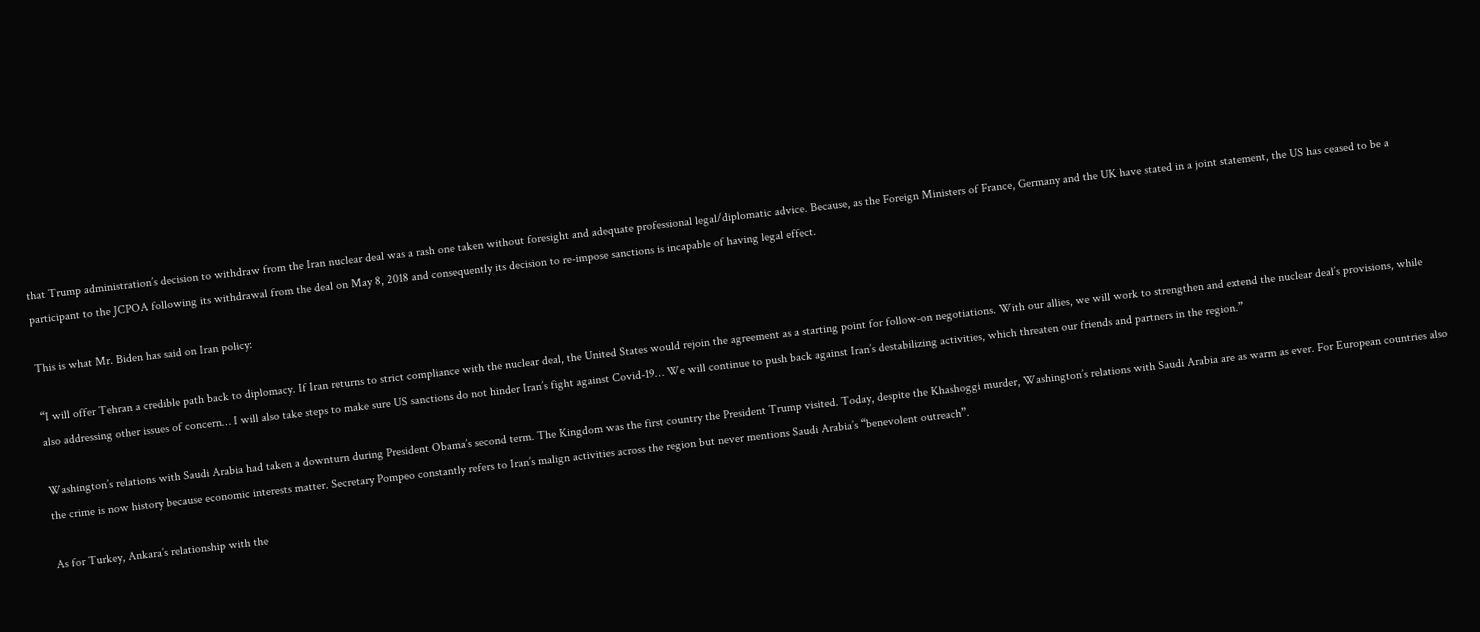that Trump administration’s decision to withdraw from the Iran nuclear deal was a rash one taken without foresight and adequate professional legal/diplomatic advice. Because, as the Foreign Ministers of France, Germany and the UK have stated in a joint statement, the US has ceased to be a participant to the JCPOA following its withdrawal from the deal on May 8, 2018 and consequently its decision to re-impose sanctions is incapable of having legal effect.

This is what Mr. Biden has said on Iran policy:

“I will offer Tehran a credible path back to diplomacy. If Iran returns to strict compliance with the nuclear deal, the United States would rejoin the agreement as a starting point for follow-on negotiations. With our allies, we will work to strengthen and extend the nuclear deal’s provisions, while also addressing other issues of concern… I will also take steps to make sure US sanctions do not hinder Iran’s fight against Covid-19… We will continue to push back against Iran’s destabilizing activities, which threaten our friends and partners in the region.”

Washington’s relations with Saudi Arabia had taken a downturn during President Obama’s second term. The Kingdom was the first country the President Trump visited. Today, despite the Khashoggi murder, Washington’s relations with Saudi Arabia are as warm as ever. For European countries also the crime is now history because economic interests matter. Secretary Pompeo constantly refers to Iran’s malign activities across the region but never mentions Saudi Arabia’s “benevolent outreach”.

As for Turkey, Ankara’s relationship with the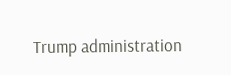Trump administration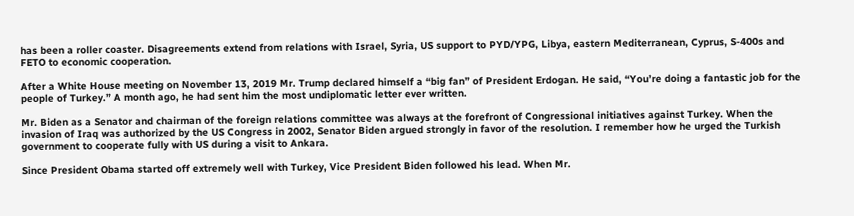has been a roller coaster. Disagreements extend from relations with Israel, Syria, US support to PYD/YPG, Libya, eastern Mediterranean, Cyprus, S-400s and FETO to economic cooperation.

After a White House meeting on November 13, 2019 Mr. Trump declared himself a “big fan” of President Erdogan. He said, “You’re doing a fantastic job for the people of Turkey.” A month ago, he had sent him the most undiplomatic letter ever written.

Mr. Biden as a Senator and chairman of the foreign relations committee was always at the forefront of Congressional initiatives against Turkey. When the invasion of Iraq was authorized by the US Congress in 2002, Senator Biden argued strongly in favor of the resolution. I remember how he urged the Turkish government to cooperate fully with US during a visit to Ankara.

Since President Obama started off extremely well with Turkey, Vice President Biden followed his lead. When Mr.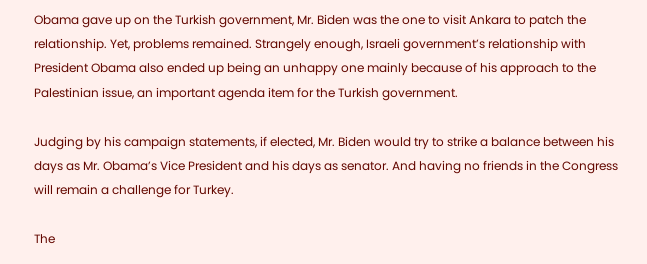Obama gave up on the Turkish government, Mr. Biden was the one to visit Ankara to patch the relationship. Yet, problems remained. Strangely enough, Israeli government’s relationship with President Obama also ended up being an unhappy one mainly because of his approach to the Palestinian issue, an important agenda item for the Turkish government.

Judging by his campaign statements, if elected, Mr. Biden would try to strike a balance between his days as Mr. Obama’s Vice President and his days as senator. And having no friends in the Congress will remain a challenge for Turkey.

The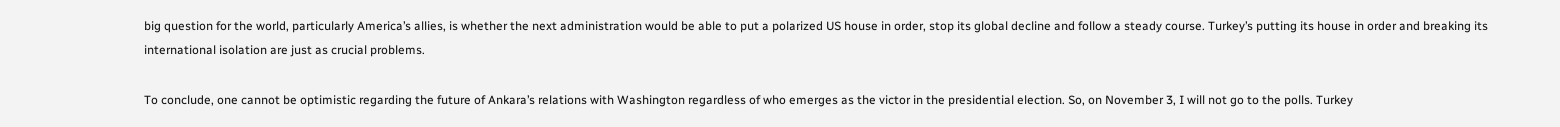big question for the world, particularly America’s allies, is whether the next administration would be able to put a polarized US house in order, stop its global decline and follow a steady course. Turkey’s putting its house in order and breaking its international isolation are just as crucial problems.

To conclude, one cannot be optimistic regarding the future of Ankara’s relations with Washington regardless of who emerges as the victor in the presidential election. So, on November 3, I will not go to the polls. Turkey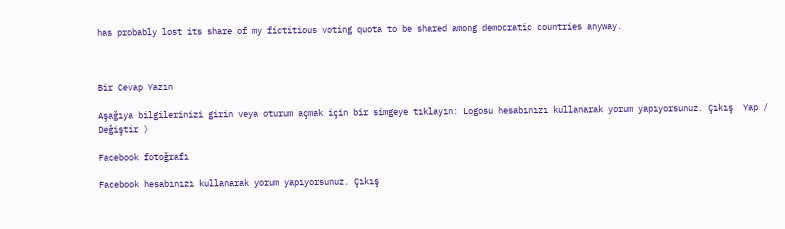has probably lost its share of my fictitious voting quota to be shared among democratic countries anyway.



Bir Cevap Yazın

Aşağıya bilgilerinizi girin veya oturum açmak için bir simgeye tıklayın: Logosu hesabınızı kullanarak yorum yapıyorsunuz. Çıkış  Yap /  Değiştir )

Facebook fotoğrafı

Facebook hesabınızı kullanarak yorum yapıyorsunuz. Çıkış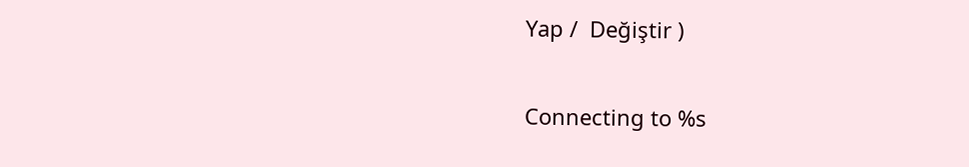Yap /  Değiştir )

Connecting to %s